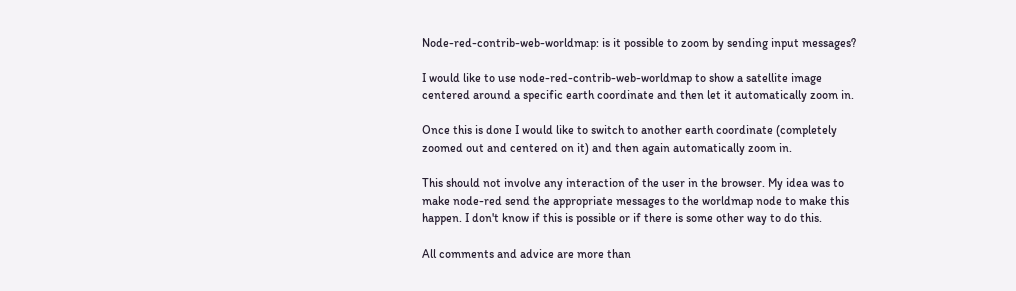Node-red-contrib-web-worldmap: is it possible to zoom by sending input messages?

I would like to use node-red-contrib-web-worldmap to show a satellite image centered around a specific earth coordinate and then let it automatically zoom in.

Once this is done I would like to switch to another earth coordinate (completely zoomed out and centered on it) and then again automatically zoom in.

This should not involve any interaction of the user in the browser. My idea was to make node-red send the appropriate messages to the worldmap node to make this happen. I don't know if this is possible or if there is some other way to do this.

All comments and advice are more than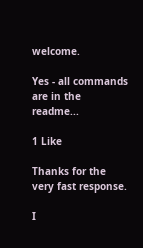welcome.

Yes - all commands are in the readme...

1 Like

Thanks for the very fast response.

I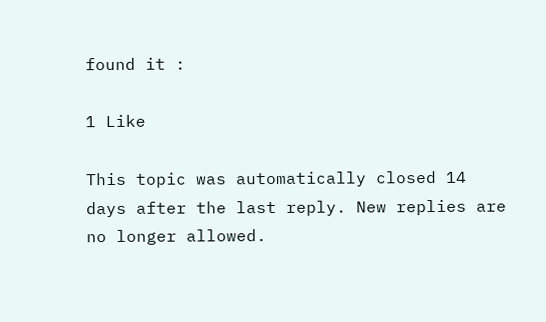found it :

1 Like

This topic was automatically closed 14 days after the last reply. New replies are no longer allowed.